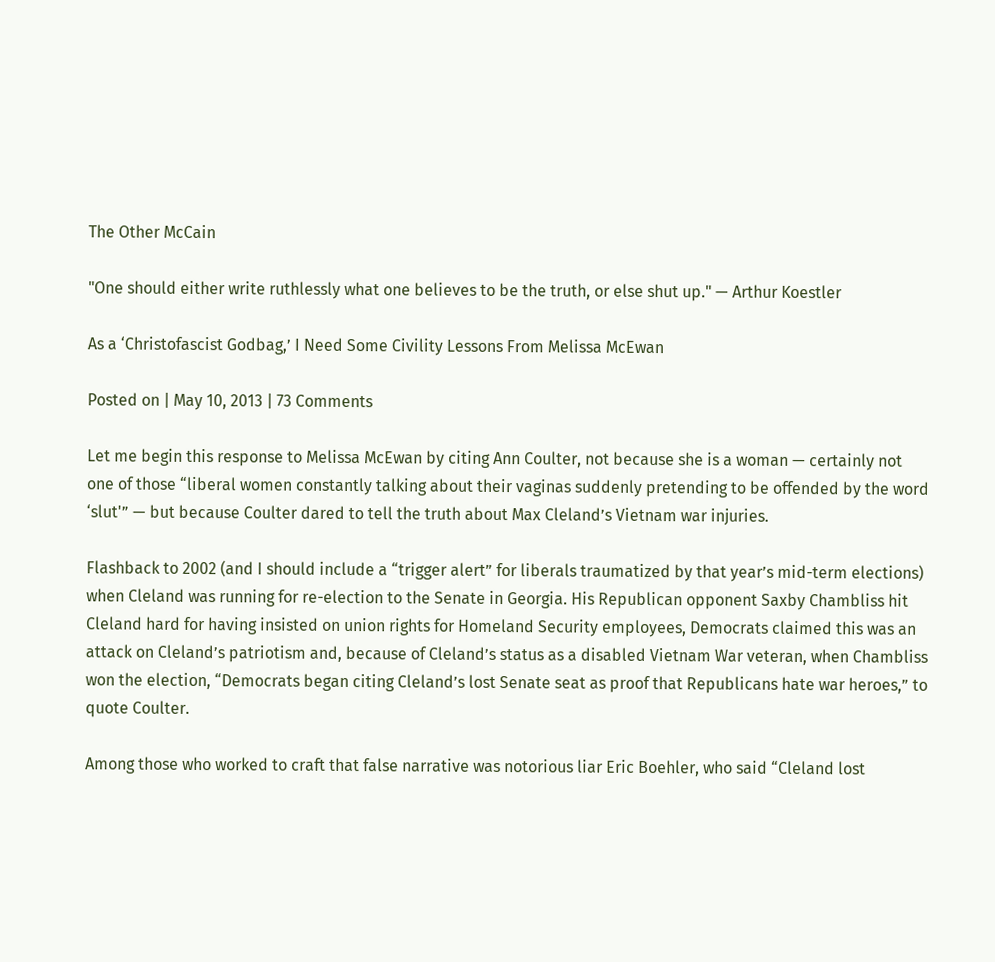The Other McCain

"One should either write ruthlessly what one believes to be the truth, or else shut up." — Arthur Koestler

As a ‘Christofascist Godbag,’ I Need Some Civility Lessons From Melissa McEwan

Posted on | May 10, 2013 | 73 Comments

Let me begin this response to Melissa McEwan by citing Ann Coulter, not because she is a woman — certainly not one of those “liberal women constantly talking about their vaginas suddenly pretending to be offended by the word ‘slut'” — but because Coulter dared to tell the truth about Max Cleland’s Vietnam war injuries.

Flashback to 2002 (and I should include a “trigger alert” for liberals traumatized by that year’s mid-term elections) when Cleland was running for re-election to the Senate in Georgia. His Republican opponent Saxby Chambliss hit Cleland hard for having insisted on union rights for Homeland Security employees, Democrats claimed this was an attack on Cleland’s patriotism and, because of Cleland’s status as a disabled Vietnam War veteran, when Chambliss won the election, “Democrats began citing Cleland’s lost Senate seat as proof that Republicans hate war heroes,” to quote Coulter.

Among those who worked to craft that false narrative was notorious liar Eric Boehler, who said “Cleland lost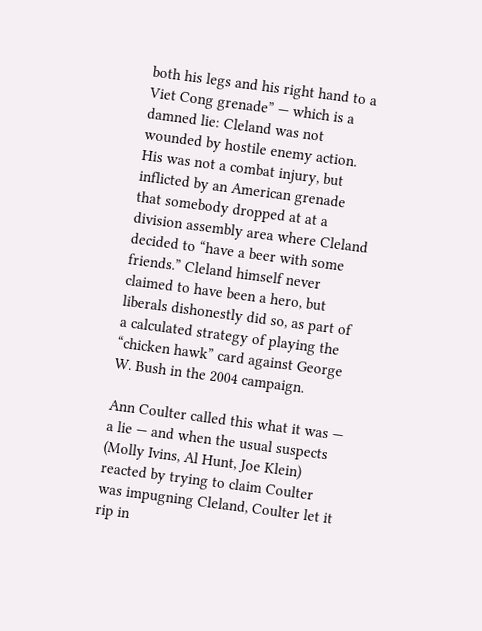both his legs and his right hand to a Viet Cong grenade” — which is a damned lie: Cleland was not wounded by hostile enemy action. His was not a combat injury, but inflicted by an American grenade that somebody dropped at at a division assembly area where Cleland decided to “have a beer with some friends.” Cleland himself never claimed to have been a hero, but liberals dishonestly did so, as part of a calculated strategy of playing the “chicken hawk” card against George W. Bush in the 2004 campaign.

Ann Coulter called this what it was — a lie — and when the usual suspects (Molly Ivins, Al Hunt, Joe Klein) reacted by trying to claim Coulter was impugning Cleland, Coulter let it rip in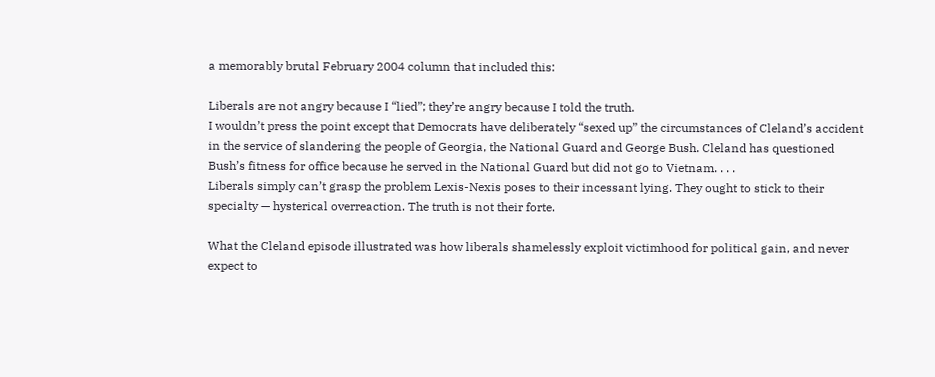a memorably brutal February 2004 column that included this:

Liberals are not angry because I “lied”; they’re angry because I told the truth.
I wouldn’t press the point except that Democrats have deliberately “sexed up” the circumstances of Cleland’s accident in the service of slandering the people of Georgia, the National Guard and George Bush. Cleland has questioned Bush’s fitness for office because he served in the National Guard but did not go to Vietnam. . . .
Liberals simply can’t grasp the problem Lexis-Nexis poses to their incessant lying. They ought to stick to their specialty — hysterical overreaction. The truth is not their forte.

What the Cleland episode illustrated was how liberals shamelessly exploit victimhood for political gain, and never expect to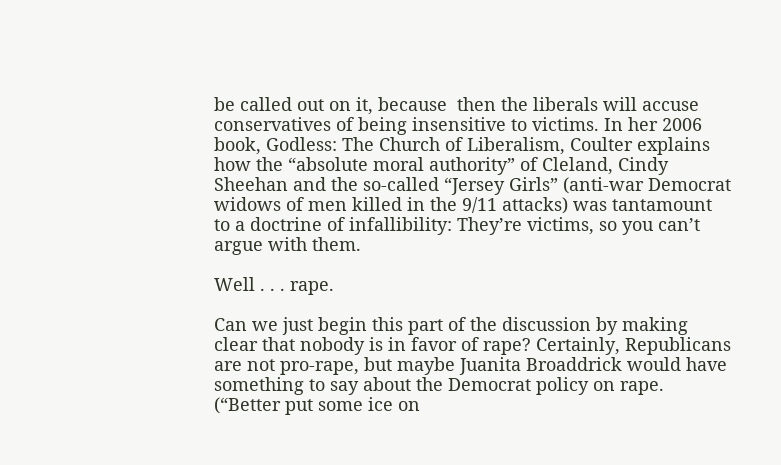be called out on it, because  then the liberals will accuse conservatives of being insensitive to victims. In her 2006 book, Godless: The Church of Liberalism, Coulter explains how the “absolute moral authority” of Cleland, Cindy Sheehan and the so-called “Jersey Girls” (anti-war Democrat widows of men killed in the 9/11 attacks) was tantamount to a doctrine of infallibility: They’re victims, so you can’t argue with them.

Well . . . rape.

Can we just begin this part of the discussion by making clear that nobody is in favor of rape? Certainly, Republicans are not pro-rape, but maybe Juanita Broaddrick would have something to say about the Democrat policy on rape. (“Better put some ice on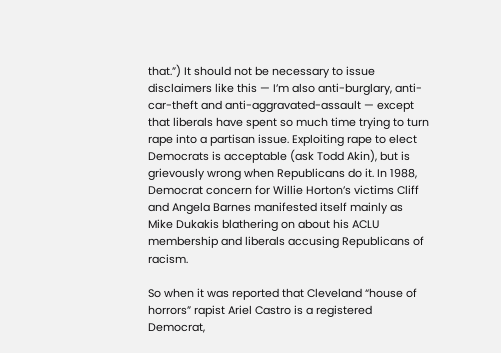that.”) It should not be necessary to issue disclaimers like this — I’m also anti-burglary, anti-car-theft and anti-aggravated-assault — except that liberals have spent so much time trying to turn rape into a partisan issue. Exploiting rape to elect Democrats is acceptable (ask Todd Akin), but is grievously wrong when Republicans do it. In 1988, Democrat concern for Willie Horton’s victims Cliff and Angela Barnes manifested itself mainly as Mike Dukakis blathering on about his ACLU membership and liberals accusing Republicans of racism.

So when it was reported that Cleveland “house of horrors” rapist Ariel Castro is a registered Democrat,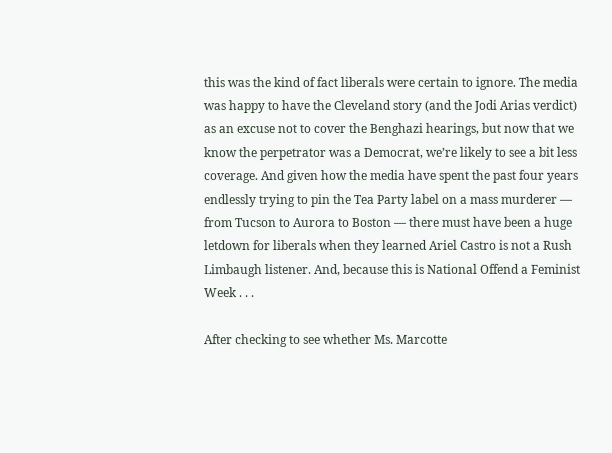this was the kind of fact liberals were certain to ignore. The media was happy to have the Cleveland story (and the Jodi Arias verdict) as an excuse not to cover the Benghazi hearings, but now that we know the perpetrator was a Democrat, we’re likely to see a bit less coverage. And given how the media have spent the past four years endlessly trying to pin the Tea Party label on a mass murderer — from Tucson to Aurora to Boston — there must have been a huge letdown for liberals when they learned Ariel Castro is not a Rush Limbaugh listener. And, because this is National Offend a Feminist Week . . .

After checking to see whether Ms. Marcotte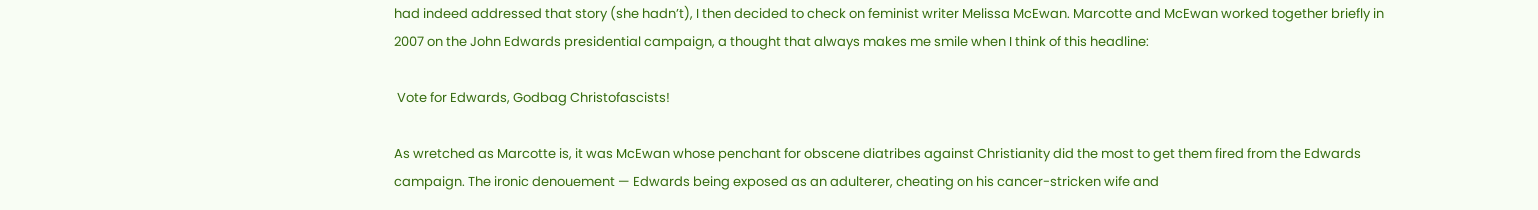had indeed addressed that story (she hadn’t), I then decided to check on feminist writer Melissa McEwan. Marcotte and McEwan worked together briefly in 2007 on the John Edwards presidential campaign, a thought that always makes me smile when I think of this headline:

 Vote for Edwards, Godbag Christofascists!

As wretched as Marcotte is, it was McEwan whose penchant for obscene diatribes against Christianity did the most to get them fired from the Edwards campaign. The ironic denouement — Edwards being exposed as an adulterer, cheating on his cancer-stricken wife and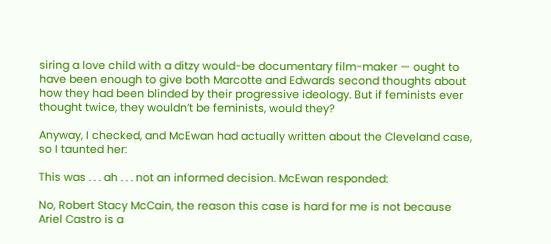siring a love child with a ditzy would-be documentary film-maker — ought to have been enough to give both Marcotte and Edwards second thoughts about how they had been blinded by their progressive ideology. But if feminists ever thought twice, they wouldn’t be feminists, would they?

Anyway, I checked, and McEwan had actually written about the Cleveland case, so I taunted her:

This was . . . ah . . . not an informed decision. McEwan responded:

No, Robert Stacy McCain, the reason this case is hard for me is not because Ariel Castro is a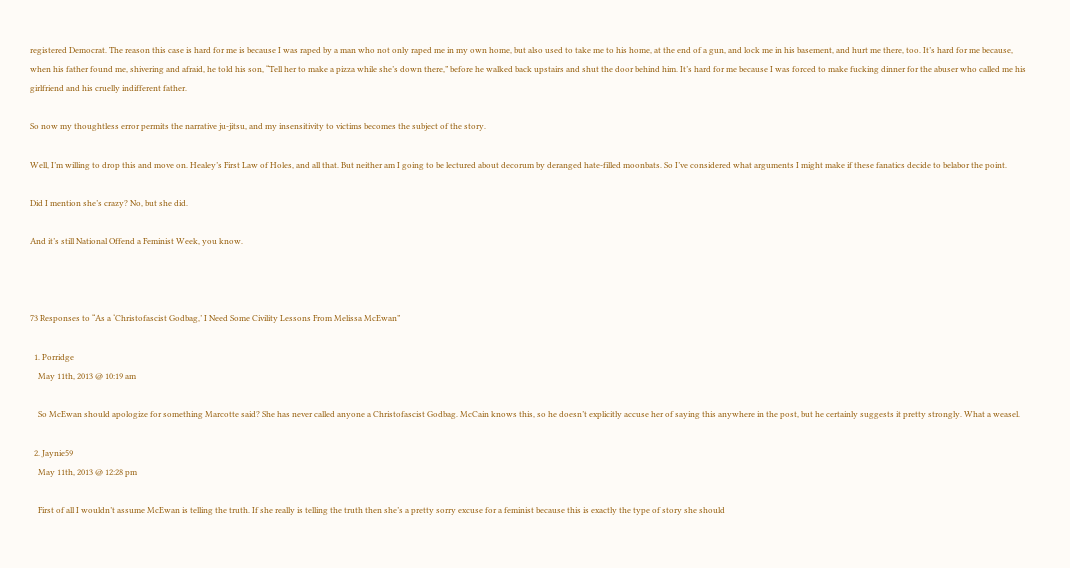registered Democrat. The reason this case is hard for me is because I was raped by a man who not only raped me in my own home, but also used to take me to his home, at the end of a gun, and lock me in his basement, and hurt me there, too. It’s hard for me because, when his father found me, shivering and afraid, he told his son, “Tell her to make a pizza while she’s down there,” before he walked back upstairs and shut the door behind him. It’s hard for me because I was forced to make fucking dinner for the abuser who called me his girlfriend and his cruelly indifferent father.

So now my thoughtless error permits the narrative ju-jitsu, and my insensitivity to victims becomes the subject of the story.

Well, I’m willing to drop this and move on. Healey’s First Law of Holes, and all that. But neither am I going to be lectured about decorum by deranged hate-filled moonbats. So I’ve considered what arguments I might make if these fanatics decide to belabor the point.

Did I mention she’s crazy? No, but she did.

And it’s still National Offend a Feminist Week, you know.



73 Responses to “As a ‘Christofascist Godbag,’ I Need Some Civility Lessons From Melissa McEwan”

  1. Porridge
    May 11th, 2013 @ 10:19 am

    So McEwan should apologize for something Marcotte said? She has never called anyone a Christofascist Godbag. McCain knows this, so he doesn’t explicitly accuse her of saying this anywhere in the post, but he certainly suggests it pretty strongly. What a weasel.

  2. Jaynie59
    May 11th, 2013 @ 12:28 pm

    First of all I wouldn’t assume McEwan is telling the truth. If she really is telling the truth then she’s a pretty sorry excuse for a feminist because this is exactly the type of story she should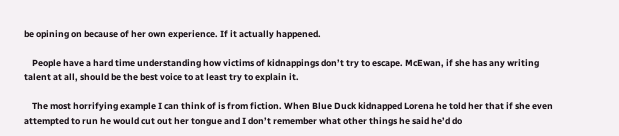be opining on because of her own experience. If it actually happened.

    People have a hard time understanding how victims of kidnappings don’t try to escape. McEwan, if she has any writing talent at all, should be the best voice to at least try to explain it.

    The most horrifying example I can think of is from fiction. When Blue Duck kidnapped Lorena he told her that if she even attempted to run he would cut out her tongue and I don’t remember what other things he said he’d do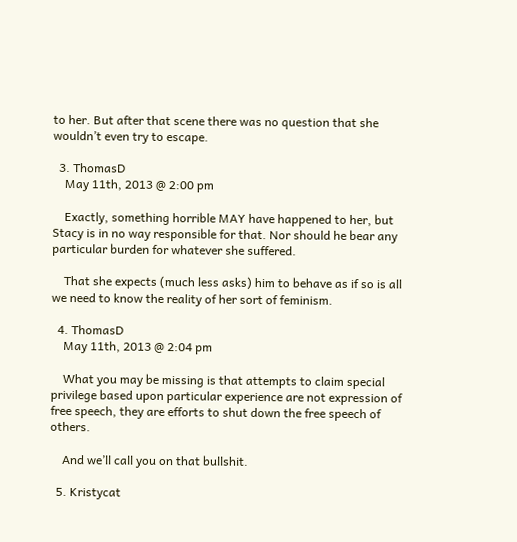to her. But after that scene there was no question that she wouldn’t even try to escape.

  3. ThomasD
    May 11th, 2013 @ 2:00 pm

    Exactly, something horrible MAY have happened to her, but Stacy is in no way responsible for that. Nor should he bear any particular burden for whatever she suffered.

    That she expects (much less asks) him to behave as if so is all we need to know the reality of her sort of feminism.

  4. ThomasD
    May 11th, 2013 @ 2:04 pm

    What you may be missing is that attempts to claim special privilege based upon particular experience are not expression of free speech, they are efforts to shut down the free speech of others.

    And we’ll call you on that bullshit.

  5. Kristycat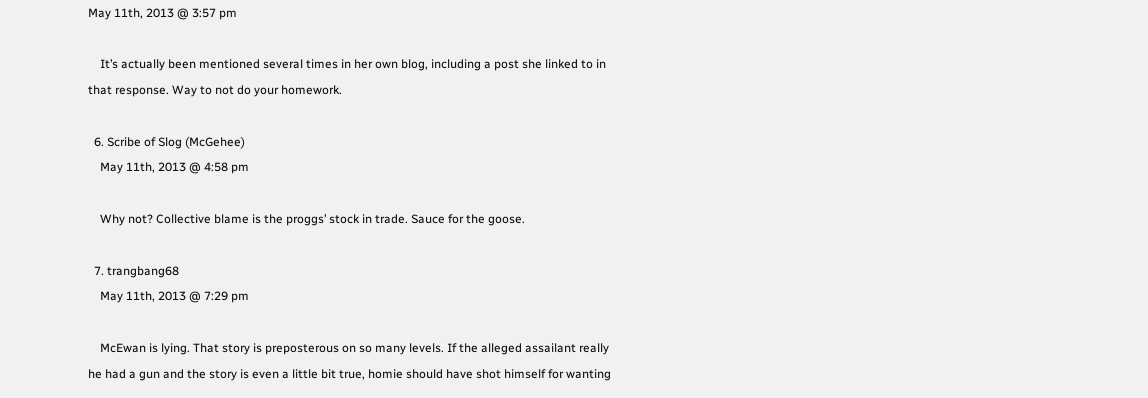May 11th, 2013 @ 3:57 pm

    It’s actually been mentioned several times in her own blog, including a post she linked to in that response. Way to not do your homework.

  6. Scribe of Slog (McGehee)
    May 11th, 2013 @ 4:58 pm

    Why not? Collective blame is the proggs’ stock in trade. Sauce for the goose.

  7. trangbang68
    May 11th, 2013 @ 7:29 pm

    McEwan is lying. That story is preposterous on so many levels. If the alleged assailant really he had a gun and the story is even a little bit true, homie should have shot himself for wanting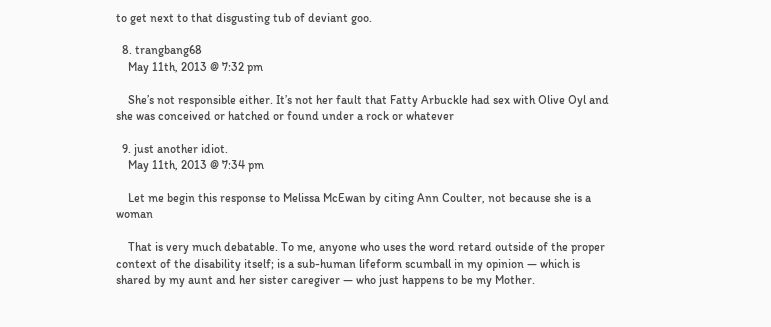to get next to that disgusting tub of deviant goo.

  8. trangbang68
    May 11th, 2013 @ 7:32 pm

    She’s not responsible either. It’s not her fault that Fatty Arbuckle had sex with Olive Oyl and she was conceived or hatched or found under a rock or whatever

  9. just another idiot.
    May 11th, 2013 @ 7:34 pm

    Let me begin this response to Melissa McEwan by citing Ann Coulter, not because she is a woman

    That is very much debatable. To me, anyone who uses the word retard outside of the proper context of the disability itself; is a sub-human lifeform scumball in my opinion — which is shared by my aunt and her sister caregiver — who just happens to be my Mother.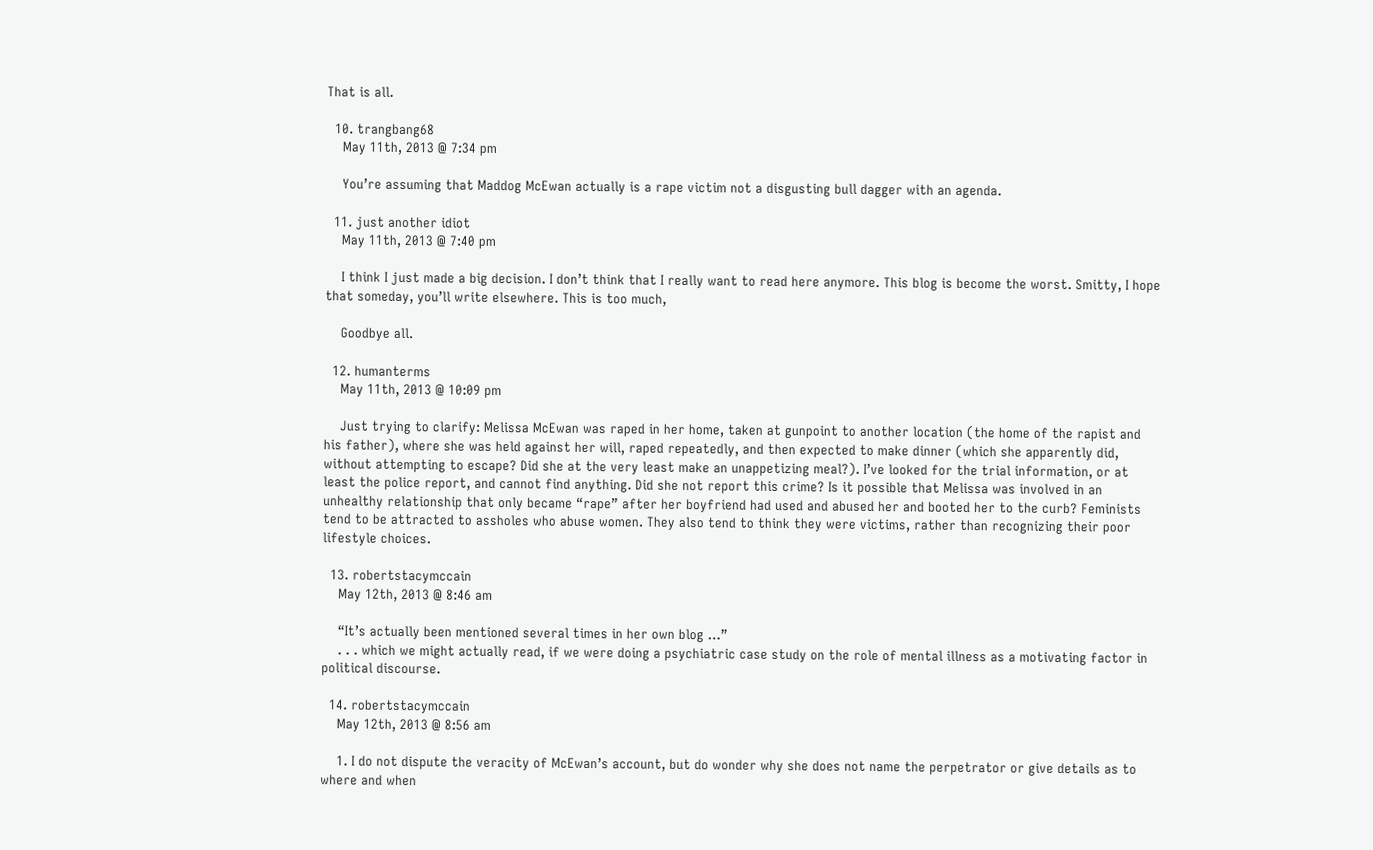That is all.

  10. trangbang68
    May 11th, 2013 @ 7:34 pm

    You’re assuming that Maddog McEwan actually is a rape victim not a disgusting bull dagger with an agenda.

  11. just another idiot
    May 11th, 2013 @ 7:40 pm

    I think I just made a big decision. I don’t think that I really want to read here anymore. This blog is become the worst. Smitty, I hope that someday, you’ll write elsewhere. This is too much,

    Goodbye all.

  12. humanterms
    May 11th, 2013 @ 10:09 pm

    Just trying to clarify: Melissa McEwan was raped in her home, taken at gunpoint to another location (the home of the rapist and his father), where she was held against her will, raped repeatedly, and then expected to make dinner (which she apparently did, without attempting to escape? Did she at the very least make an unappetizing meal?). I’ve looked for the trial information, or at least the police report, and cannot find anything. Did she not report this crime? Is it possible that Melissa was involved in an unhealthy relationship that only became “rape” after her boyfriend had used and abused her and booted her to the curb? Feminists tend to be attracted to assholes who abuse women. They also tend to think they were victims, rather than recognizing their poor lifestyle choices.

  13. robertstacymccain
    May 12th, 2013 @ 8:46 am

    “It’s actually been mentioned several times in her own blog …”
    . . . which we might actually read, if we were doing a psychiatric case study on the role of mental illness as a motivating factor in political discourse.

  14. robertstacymccain
    May 12th, 2013 @ 8:56 am

    1. I do not dispute the veracity of McEwan’s account, but do wonder why she does not name the perpetrator or give details as to where and when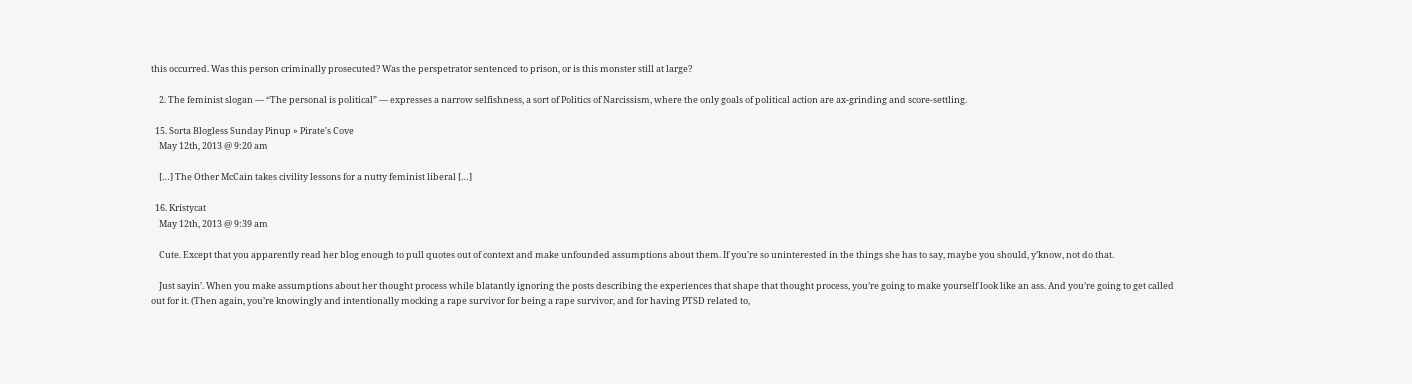this occurred. Was this person criminally prosecuted? Was the perspetrator sentenced to prison, or is this monster still at large?

    2. The feminist slogan — “The personal is political” — expresses a narrow selfishness, a sort of Politics of Narcissism, where the only goals of political action are ax-grinding and score-settling.

  15. Sorta Blogless Sunday Pinup » Pirate's Cove
    May 12th, 2013 @ 9:20 am

    […] The Other McCain takes civility lessons for a nutty feminist liberal […]

  16. Kristycat
    May 12th, 2013 @ 9:39 am

    Cute. Except that you apparently read her blog enough to pull quotes out of context and make unfounded assumptions about them. If you’re so uninterested in the things she has to say, maybe you should, y’know, not do that.

    Just sayin’. When you make assumptions about her thought process while blatantly ignoring the posts describing the experiences that shape that thought process, you’re going to make yourself look like an ass. And you’re going to get called out for it. (Then again, you’re knowingly and intentionally mocking a rape survivor for being a rape survivor, and for having PTSD related to,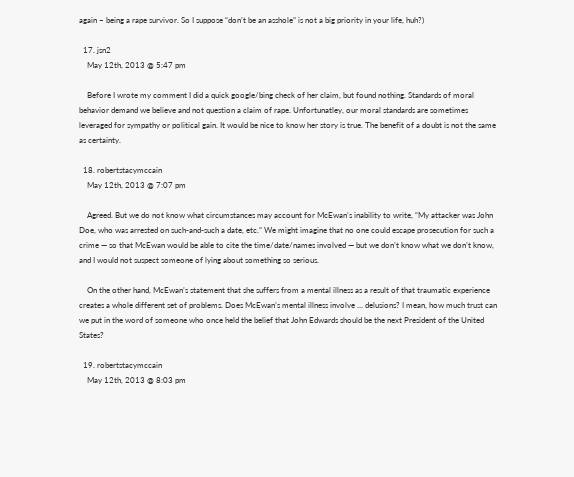again – being a rape survivor. So I suppose “don’t be an asshole” is not a big priority in your life, huh?)

  17. jsn2
    May 12th, 2013 @ 5:47 pm

    Before I wrote my comment I did a quick google/bing check of her claim, but found nothing. Standards of moral behavior demand we believe and not question a claim of rape. Unfortunatley, our moral standards are sometimes leveraged for sympathy or political gain. It would be nice to know her story is true. The benefit of a doubt is not the same as certainty.

  18. robertstacymccain
    May 12th, 2013 @ 7:07 pm

    Agreed. But we do not know what circumstances may account for McEwan’s inability to write, “My attacker was John Doe, who was arrested on such-and-such a date, etc.” We might imagine that no one could escape prosecution for such a crime — so that McEwan would be able to cite the time/date/names involved — but we don’t know what we don’t know, and I would not suspect someone of lying about something so serious.

    On the other hand, McEwan’s statement that she suffers from a mental illness as a result of that traumatic experience creates a whole different set of problems. Does McEwan’s mental illness involve … delusions? I mean, how much trust can we put in the word of someone who once held the belief that John Edwards should be the next President of the United States?

  19. robertstacymccain
    May 12th, 2013 @ 8:03 pm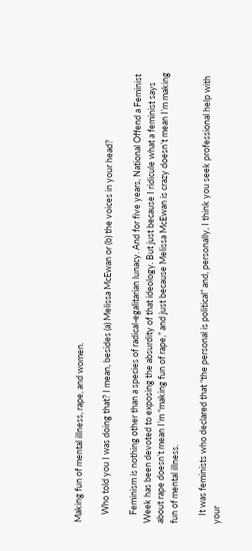Making fun of mental illness, rape, and women.

    Who told you I was doing that? I mean, besides (a) Melissa McEwan or (b) the voices in your head?

    Feminism is nothing other than a species of radical-egalitarian lunacy. And for five years, National Offend a Feminist Week has been devoted to exposing the absurdity of that ideology. But just because I ridicule what a feminist says about rape doesn’t mean I’m “making fun of rape,” and just because Melissa McEwan is crazy doesn’t mean I’m making fun of mental illness.

    It was feminists who declared that “the personal is political” and, personally, I think you seek professional help with your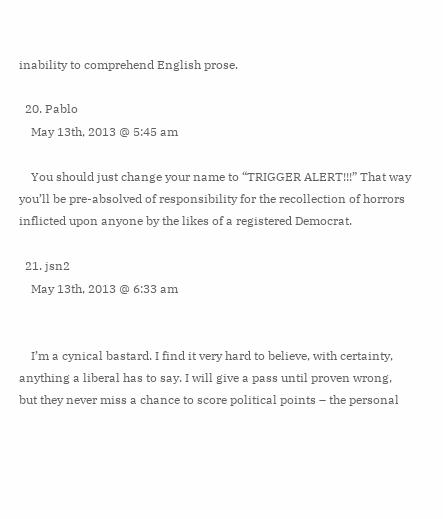inability to comprehend English prose.

  20. Pablo
    May 13th, 2013 @ 5:45 am

    You should just change your name to “TRIGGER ALERT!!!” That way you’ll be pre-absolved of responsibility for the recollection of horrors inflicted upon anyone by the likes of a registered Democrat.

  21. jsn2
    May 13th, 2013 @ 6:33 am


    I’m a cynical bastard. I find it very hard to believe, with certainty, anything a liberal has to say. I will give a pass until proven wrong, but they never miss a chance to score political points – the personal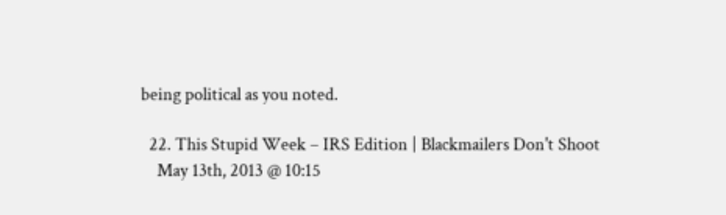being political as you noted.

  22. This Stupid Week – IRS Edition | Blackmailers Don't Shoot
    May 13th, 2013 @ 10:15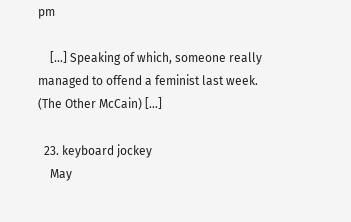pm

    […] Speaking of which, someone really managed to offend a feminist last week. (The Other McCain) […]

  23. keyboard jockey
    May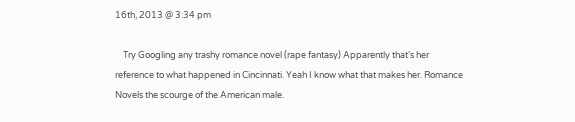16th, 2013 @ 3:34 pm

    Try Googling any trashy romance novel (rape fantasy) Apparently that’s her reference to what happened in Cincinnati. Yeah I know what that makes her. Romance Novels the scourge of the American male.